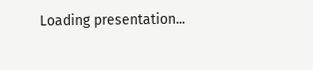Loading presentation...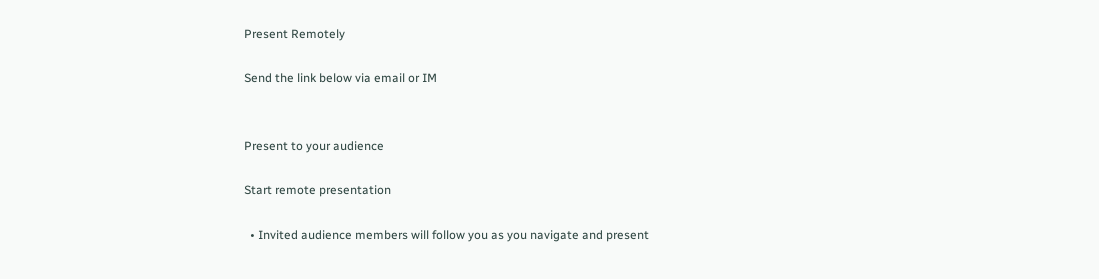Present Remotely

Send the link below via email or IM


Present to your audience

Start remote presentation

  • Invited audience members will follow you as you navigate and present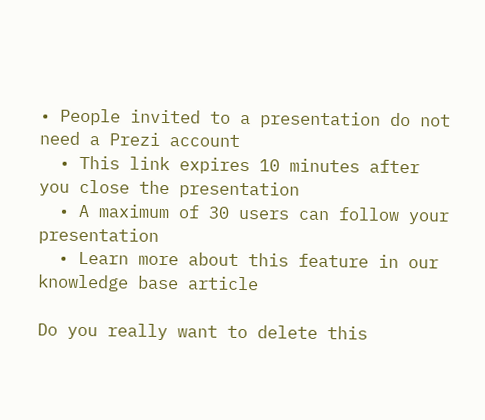• People invited to a presentation do not need a Prezi account
  • This link expires 10 minutes after you close the presentation
  • A maximum of 30 users can follow your presentation
  • Learn more about this feature in our knowledge base article

Do you really want to delete this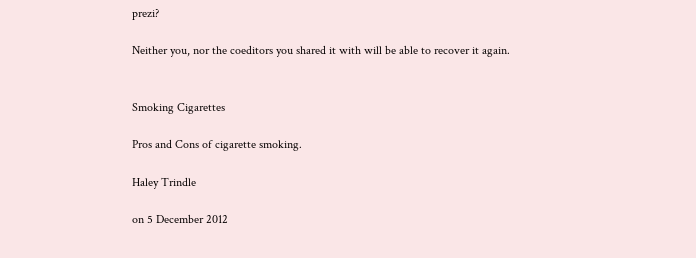prezi?

Neither you, nor the coeditors you shared it with will be able to recover it again.


Smoking Cigarettes

Pros and Cons of cigarette smoking.

Haley Trindle

on 5 December 2012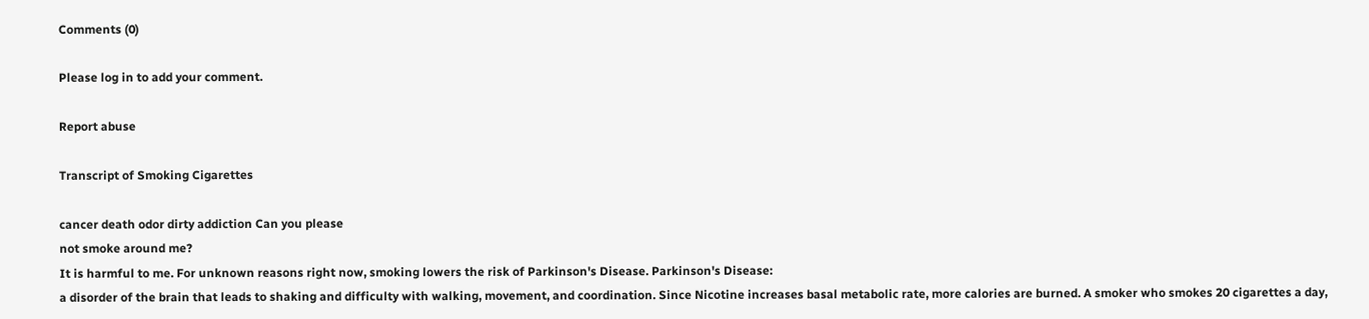Comments (0)

Please log in to add your comment.

Report abuse

Transcript of Smoking Cigarettes

cancer death odor dirty addiction Can you please
not smoke around me?
It is harmful to me. For unknown reasons right now, smoking lowers the risk of Parkinson's Disease. Parkinson's Disease:
a disorder of the brain that leads to shaking and difficulty with walking, movement, and coordination. Since Nicotine increases basal metabolic rate, more calories are burned. A smoker who smokes 20 cigarettes a day,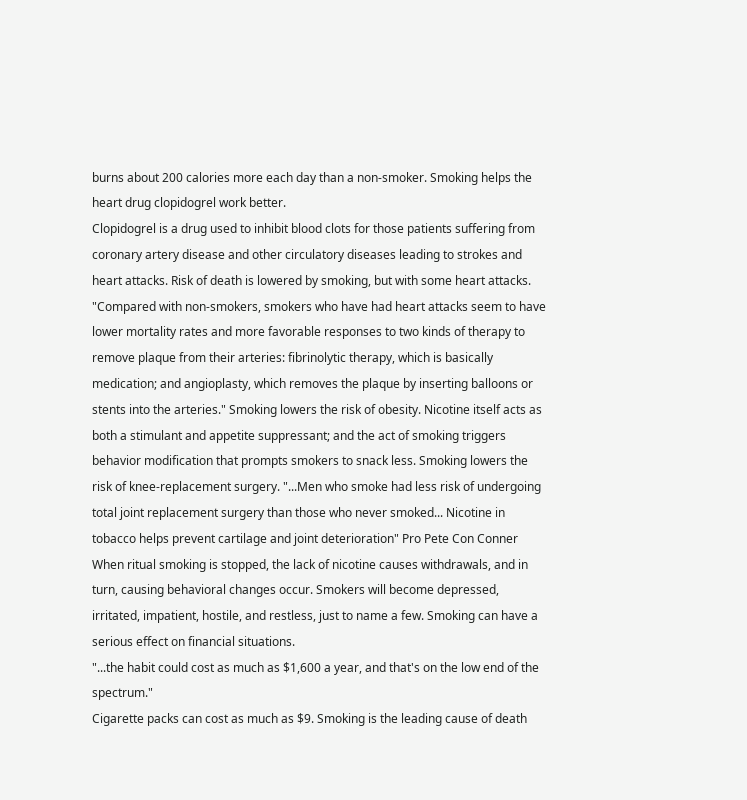burns about 200 calories more each day than a non-smoker. Smoking helps the heart drug clopidogrel work better.
Clopidogrel is a drug used to inhibit blood clots for those patients suffering from coronary artery disease and other circulatory diseases leading to strokes and heart attacks. Risk of death is lowered by smoking, but with some heart attacks. "Compared with non-smokers, smokers who have had heart attacks seem to have lower mortality rates and more favorable responses to two kinds of therapy to remove plaque from their arteries: fibrinolytic therapy, which is basically medication; and angioplasty, which removes the plaque by inserting balloons or stents into the arteries." Smoking lowers the risk of obesity. Nicotine itself acts as both a stimulant and appetite suppressant; and the act of smoking triggers behavior modification that prompts smokers to snack less. Smoking lowers the risk of knee-replacement surgery. "...Men who smoke had less risk of undergoing total joint replacement surgery than those who never smoked... Nicotine in tobacco helps prevent cartilage and joint deterioration" Pro Pete Con Conner When ritual smoking is stopped, the lack of nicotine causes withdrawals, and in turn, causing behavioral changes occur. Smokers will become depressed, irritated, impatient, hostile, and restless, just to name a few. Smoking can have a serious effect on financial situations.
"...the habit could cost as much as $1,600 a year, and that's on the low end of the spectrum."
Cigarette packs can cost as much as $9. Smoking is the leading cause of death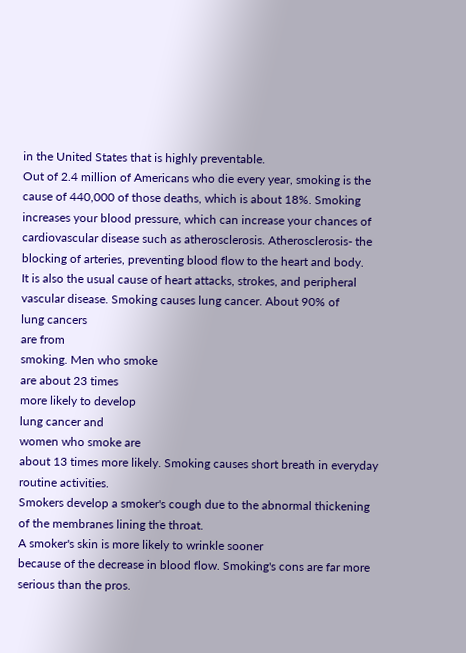in the United States that is highly preventable.
Out of 2.4 million of Americans who die every year, smoking is the cause of 440,000 of those deaths, which is about 18%. Smoking increases your blood pressure, which can increase your chances of cardiovascular disease such as atherosclerosis. Atherosclerosis- the blocking of arteries, preventing blood flow to the heart and body.
It is also the usual cause of heart attacks, strokes, and peripheral vascular disease. Smoking causes lung cancer. About 90% of
lung cancers
are from
smoking. Men who smoke
are about 23 times
more likely to develop
lung cancer and
women who smoke are
about 13 times more likely. Smoking causes short breath in everyday routine activities.
Smokers develop a smoker's cough due to the abnormal thickening of the membranes lining the throat.
A smoker's skin is more likely to wrinkle sooner
because of the decrease in blood flow. Smoking's cons are far more serious than the pros.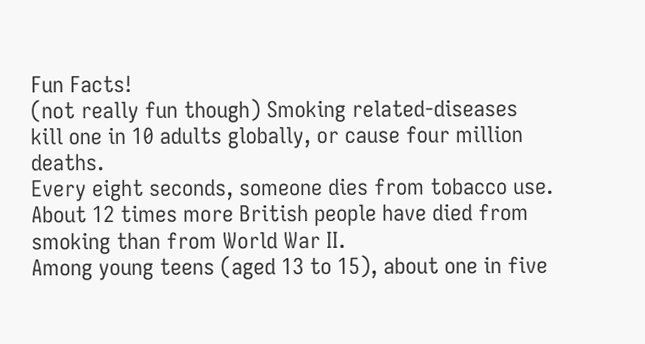Fun Facts!
(not really fun though) Smoking related-diseases kill one in 10 adults globally, or cause four million deaths.
Every eight seconds, someone dies from tobacco use.
About 12 times more British people have died from smoking than from World War II.
Among young teens (aged 13 to 15), about one in five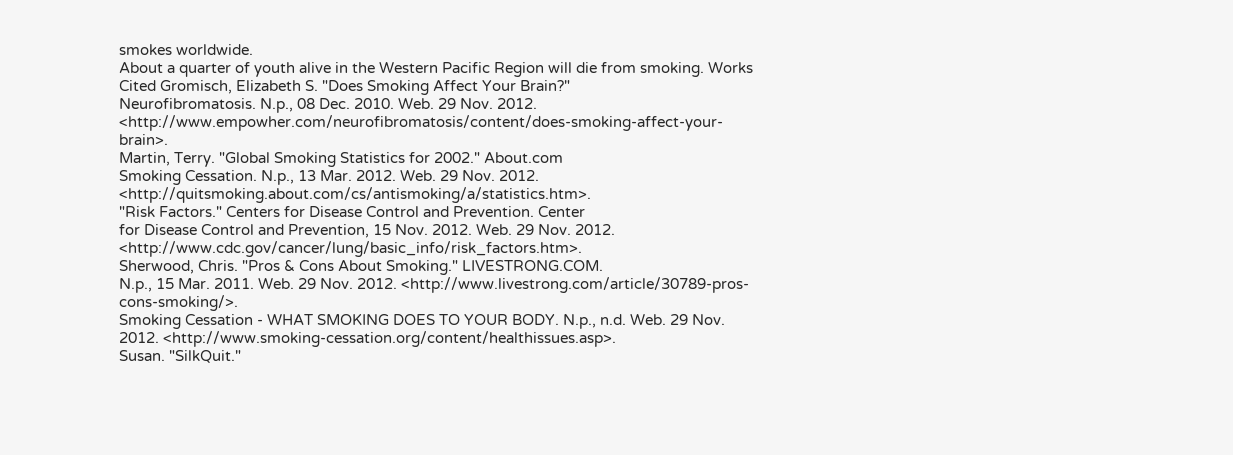smokes worldwide.
About a quarter of youth alive in the Western Pacific Region will die from smoking. Works Cited Gromisch, Elizabeth S. "Does Smoking Affect Your Brain?"
Neurofibromatosis. N.p., 08 Dec. 2010. Web. 29 Nov. 2012. <http://www.empowher.com/neurofibromatosis/content/does-smoking-affect-your-brain>.
Martin, Terry. "Global Smoking Statistics for 2002." About.com
Smoking Cessation. N.p., 13 Mar. 2012. Web. 29 Nov. 2012. <http://quitsmoking.about.com/cs/antismoking/a/statistics.htm>.
"Risk Factors." Centers for Disease Control and Prevention. Center
for Disease Control and Prevention, 15 Nov. 2012. Web. 29 Nov. 2012. <http://www.cdc.gov/cancer/lung/basic_info/risk_factors.htm>.
Sherwood, Chris. "Pros & Cons About Smoking." LIVESTRONG.COM.
N.p., 15 Mar. 2011. Web. 29 Nov. 2012. <http://www.livestrong.com/article/30789-pros-cons-smoking/>.
Smoking Cessation - WHAT SMOKING DOES TO YOUR BODY. N.p., n.d. Web. 29 Nov. 2012. <http://www.smoking-cessation.org/content/healthissues.asp>.
Susan. "SilkQuit."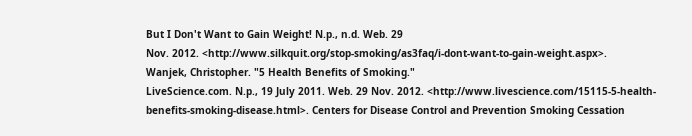But I Don't Want to Gain Weight! N.p., n.d. Web. 29
Nov. 2012. <http://www.silkquit.org/stop-smoking/as3faq/i-dont-want-to-gain-weight.aspx>.
Wanjek, Christopher. "5 Health Benefits of Smoking."
LiveScience.com. N.p., 19 July 2011. Web. 29 Nov. 2012. <http://www.livescience.com/15115-5-health-benefits-smoking-disease.html>. Centers for Disease Control and Prevention Smoking Cessation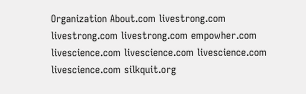Organization About.com livestrong.com livestrong.com livestrong.com empowher.com livescience.com livescience.com livescience.com livescience.com silkquit.org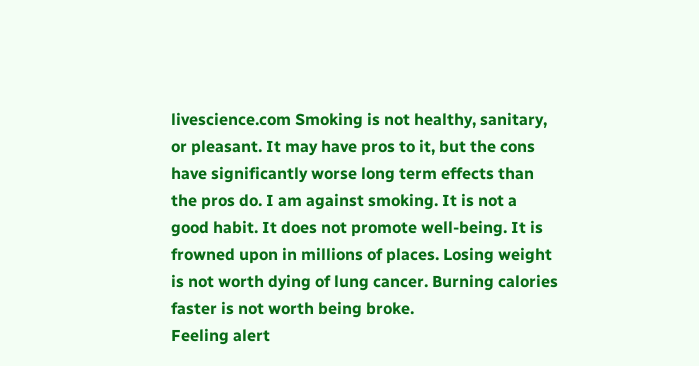livescience.com Smoking is not healthy, sanitary, or pleasant. It may have pros to it, but the cons have significantly worse long term effects than the pros do. I am against smoking. It is not a good habit. It does not promote well-being. It is frowned upon in millions of places. Losing weight is not worth dying of lung cancer. Burning calories faster is not worth being broke.
Feeling alert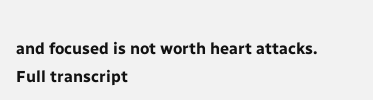and focused is not worth heart attacks.
Full transcript